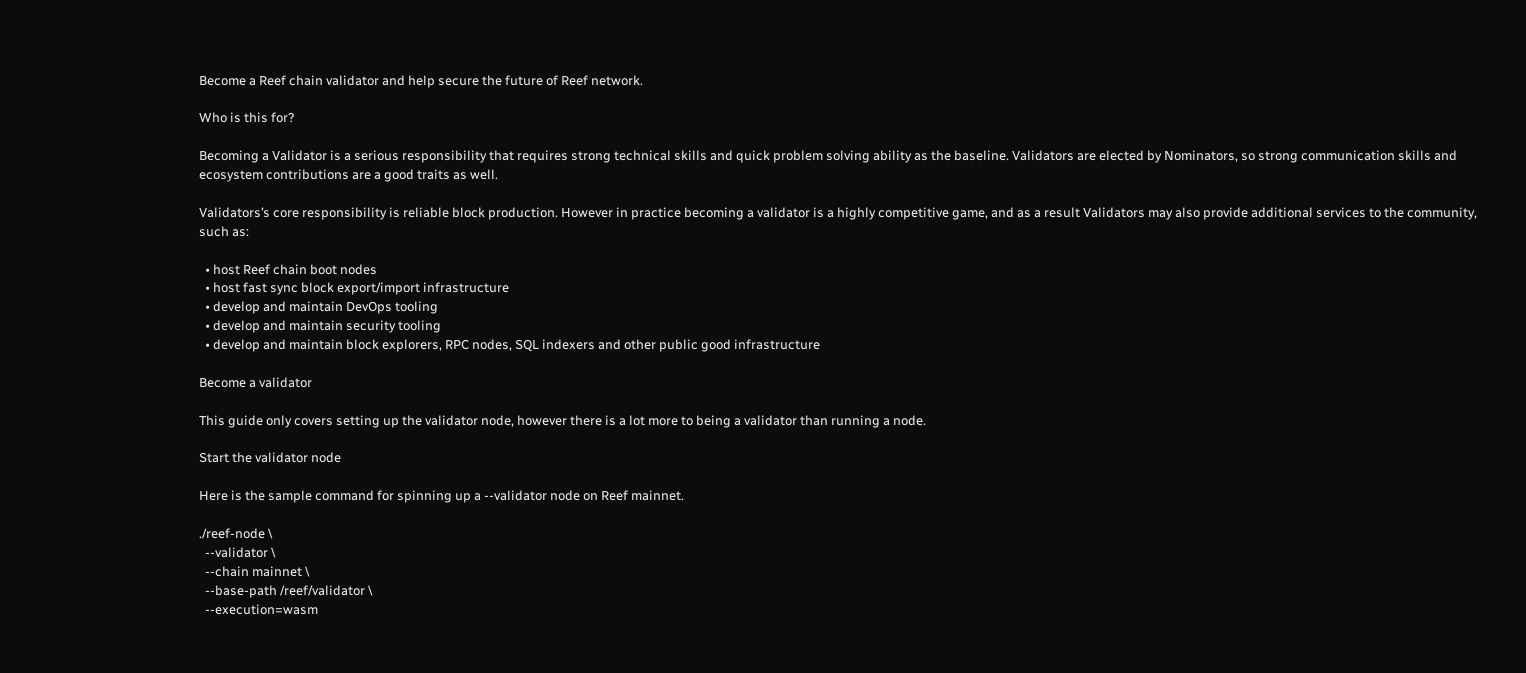Become a Reef chain validator and help secure the future of Reef network.

Who is this for?

Becoming a Validator is a serious responsibility that requires strong technical skills and quick problem solving ability as the baseline. Validators are elected by Nominators, so strong communication skills and ecosystem contributions are a good traits as well.

Validators’s core responsibility is reliable block production. However in practice becoming a validator is a highly competitive game, and as a result Validators may also provide additional services to the community, such as:

  • host Reef chain boot nodes
  • host fast sync block export/import infrastructure
  • develop and maintain DevOps tooling
  • develop and maintain security tooling
  • develop and maintain block explorers, RPC nodes, SQL indexers and other public good infrastructure

Become a validator

This guide only covers setting up the validator node, however there is a lot more to being a validator than running a node.

Start the validator node

Here is the sample command for spinning up a --validator node on Reef mainnet.

./reef-node \
  --validator \
  --chain mainnet \
  --base-path /reef/validator \
  --execution=wasm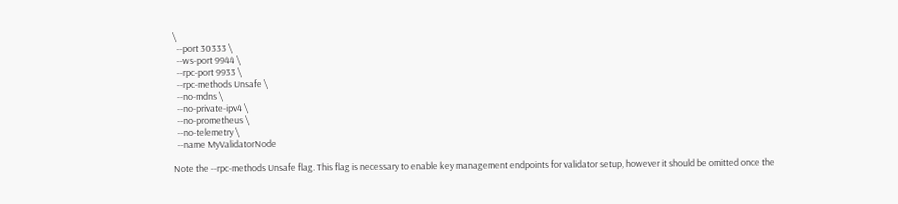\
  --port 30333 \
  --ws-port 9944 \
  --rpc-port 9933 \
  --rpc-methods Unsafe \
  --no-mdns \
  --no-private-ipv4 \
  --no-prometheus \
  --no-telemetry \
  --name MyValidatorNode

Note the --rpc-methods Unsafe flag. This flag is necessary to enable key management endpoints for validator setup, however it should be omitted once the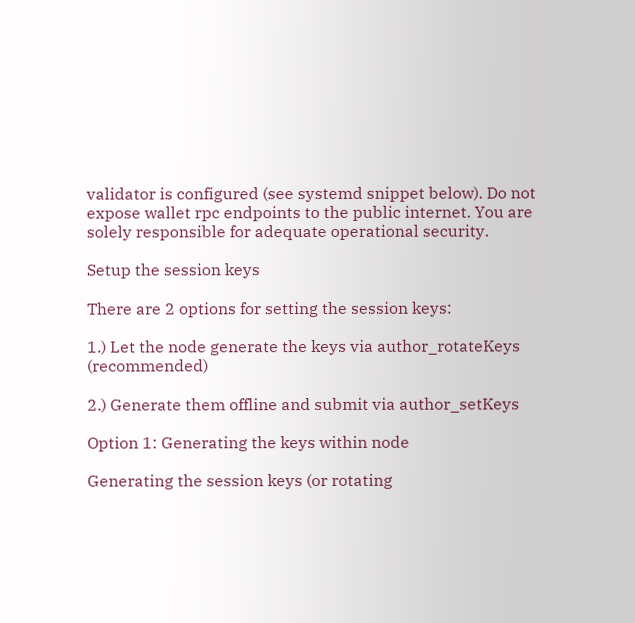validator is configured (see systemd snippet below). Do not expose wallet rpc endpoints to the public internet. You are solely responsible for adequate operational security.

Setup the session keys

There are 2 options for setting the session keys:

1.) Let the node generate the keys via author_rotateKeys (recommended)

2.) Generate them offline and submit via author_setKeys

Option 1: Generating the keys within node

Generating the session keys (or rotating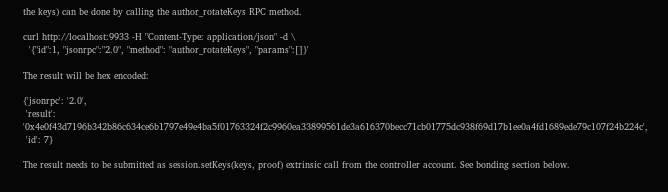the keys) can be done by calling the author_rotateKeys RPC method.

curl http://localhost:9933 -H "Content-Type: application/json" -d \
  '{"id":1, "jsonrpc":"2.0", "method": "author_rotateKeys", "params":[]}'

The result will be hex encoded:

{'jsonrpc': '2.0',
 'result': '0x4e0f43d7196b342b86c634ce6b1797e49e4ba5f01763324f2c9960ea33899561de3a616370becc71cb01775dc938f69d17b1ee0a4fd1689ede79c107f24b224c',
 'id': 7}

The result needs to be submitted as session.setKeys(keys, proof) extrinsic call from the controller account. See bonding section below.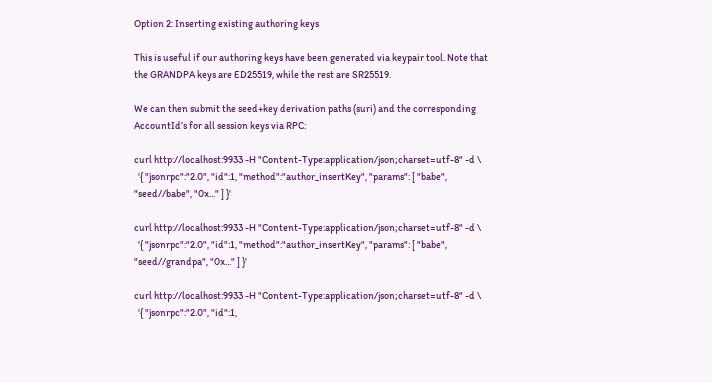Option 2: Inserting existing authoring keys

This is useful if our authoring keys have been generated via keypair tool. Note that the GRANDPA keys are ED25519, while the rest are SR25519.

We can then submit the seed+key derivation paths (suri) and the corresponding AccountId’s for all session keys via RPC:

curl http://localhost:9933 -H "Content-Type:application/json;charset=utf-8" -d \
  '{ "jsonrpc":"2.0", "id":1, "method":"author_insertKey", "params": [ "babe", "seed//babe", "0x..." ] }'

curl http://localhost:9933 -H "Content-Type:application/json;charset=utf-8" -d \
  '{ "jsonrpc":"2.0", "id":1, "method":"author_insertKey", "params": [ "babe", "seed//grandpa", "0x..." ] }'

curl http://localhost:9933 -H "Content-Type:application/json;charset=utf-8" -d \
  '{ "jsonrpc":"2.0", "id":1,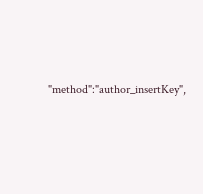"method":"author_insertKey",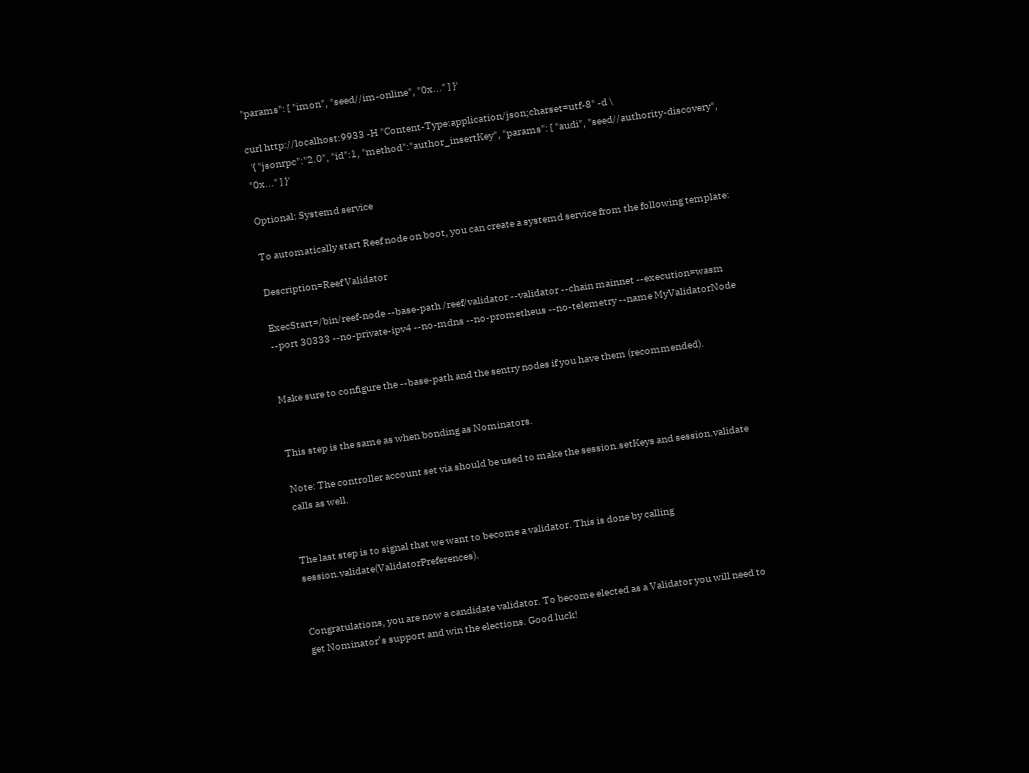"params": [ "imon", "seed//im-online", "0x..." ] }'

curl http://localhost:9933 -H "Content-Type:application/json;charset=utf-8" -d \
  '{ "jsonrpc":"2.0", "id":1, "method":"author_insertKey", "params": [ "audi", "seed//authority-discovery", "0x..." ] }'

Optional: Systemd service

To automatically start Reef node on boot, you can create a systemd service from the following template:

Description=Reef Validator

ExecStart=/bin/reef-node --base-path /reef/validator --validator --chain mainnet --execution=wasm --port 30333 --no-private-ipv4 --no-mdns --no-prometheus --no-telemetry --name MyValidatorNode


Make sure to configure the --base-path and the sentry nodes if you have them (recommended).


This step is the same as when bonding as Nominators.

Note: The controller account set via should be used to make the session.setKeys and session.validate calls as well.


The last step is to signal that we want to become a validator. This is done by calling session.validate(ValidatorPreferences).


Congratulations, you are now a candidate validator. To become elected as a Validator you will need to get Nominator’s support and win the elections. Good luck!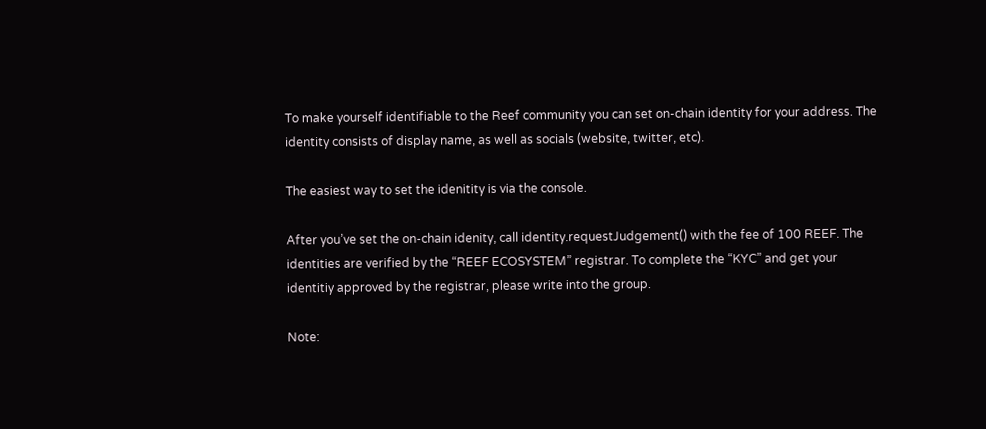To make yourself identifiable to the Reef community you can set on-chain identity for your address. The identity consists of display name, as well as socials (website, twitter, etc).

The easiest way to set the idenitity is via the console.

After you’ve set the on-chain idenity, call identity.requestJudgement() with the fee of 100 REEF. The identities are verified by the “REEF ECOSYSTEM” registrar. To complete the “KYC” and get your identitiy approved by the registrar, please write into the group.

Note: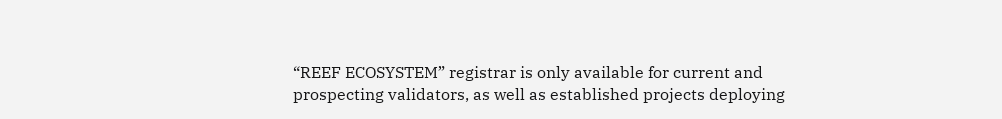“REEF ECOSYSTEM” registrar is only available for current and prospecting validators, as well as established projects deploying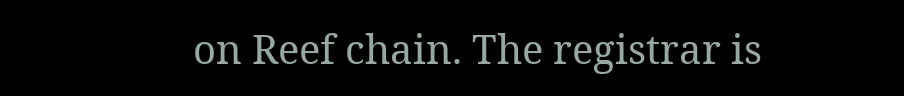on Reef chain. The registrar is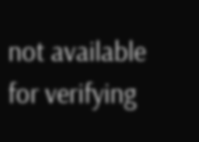not available for verifying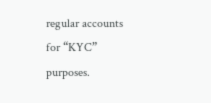regular accounts for “KYC” purposes.